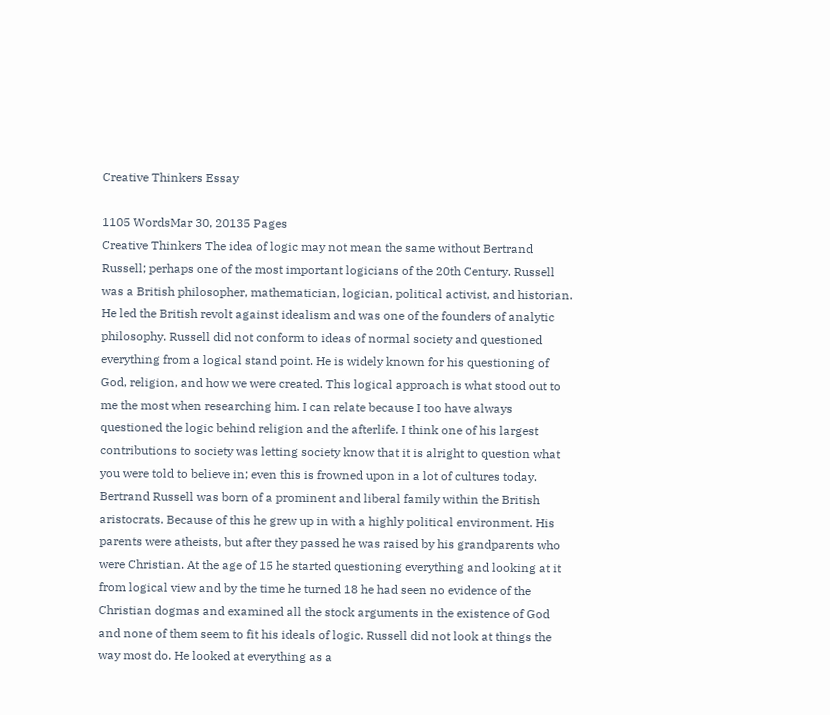Creative Thinkers Essay

1105 WordsMar 30, 20135 Pages
Creative Thinkers The idea of logic may not mean the same without Bertrand Russell; perhaps one of the most important logicians of the 20th Century. Russell was a British philosopher, mathematician, logician, political activist, and historian. He led the British revolt against idealism and was one of the founders of analytic philosophy. Russell did not conform to ideas of normal society and questioned everything from a logical stand point. He is widely known for his questioning of God, religion, and how we were created. This logical approach is what stood out to me the most when researching him. I can relate because I too have always questioned the logic behind religion and the afterlife. I think one of his largest contributions to society was letting society know that it is alright to question what you were told to believe in; even this is frowned upon in a lot of cultures today. Bertrand Russell was born of a prominent and liberal family within the British aristocrats. Because of this he grew up in with a highly political environment. His parents were atheists, but after they passed he was raised by his grandparents who were Christian. At the age of 15 he started questioning everything and looking at it from logical view and by the time he turned 18 he had seen no evidence of the Christian dogmas and examined all the stock arguments in the existence of God and none of them seem to fit his ideals of logic. Russell did not look at things the way most do. He looked at everything as a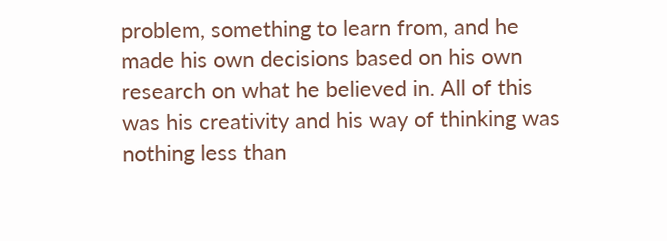problem, something to learn from, and he made his own decisions based on his own research on what he believed in. All of this was his creativity and his way of thinking was nothing less than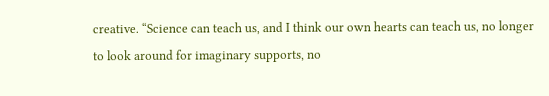creative. “Science can teach us, and I think our own hearts can teach us, no longer to look around for imaginary supports, no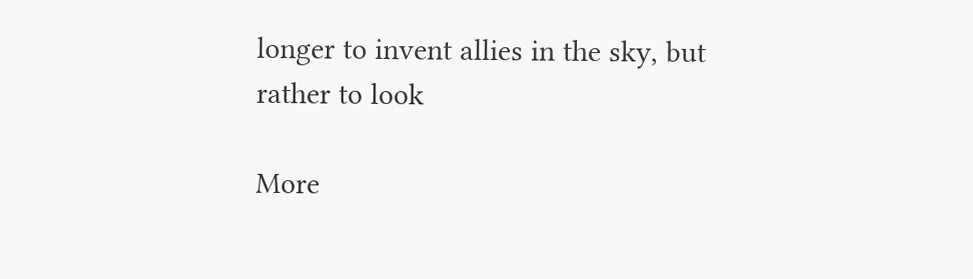longer to invent allies in the sky, but rather to look

More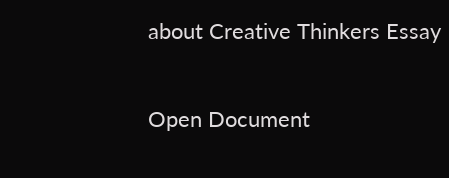about Creative Thinkers Essay

Open Document